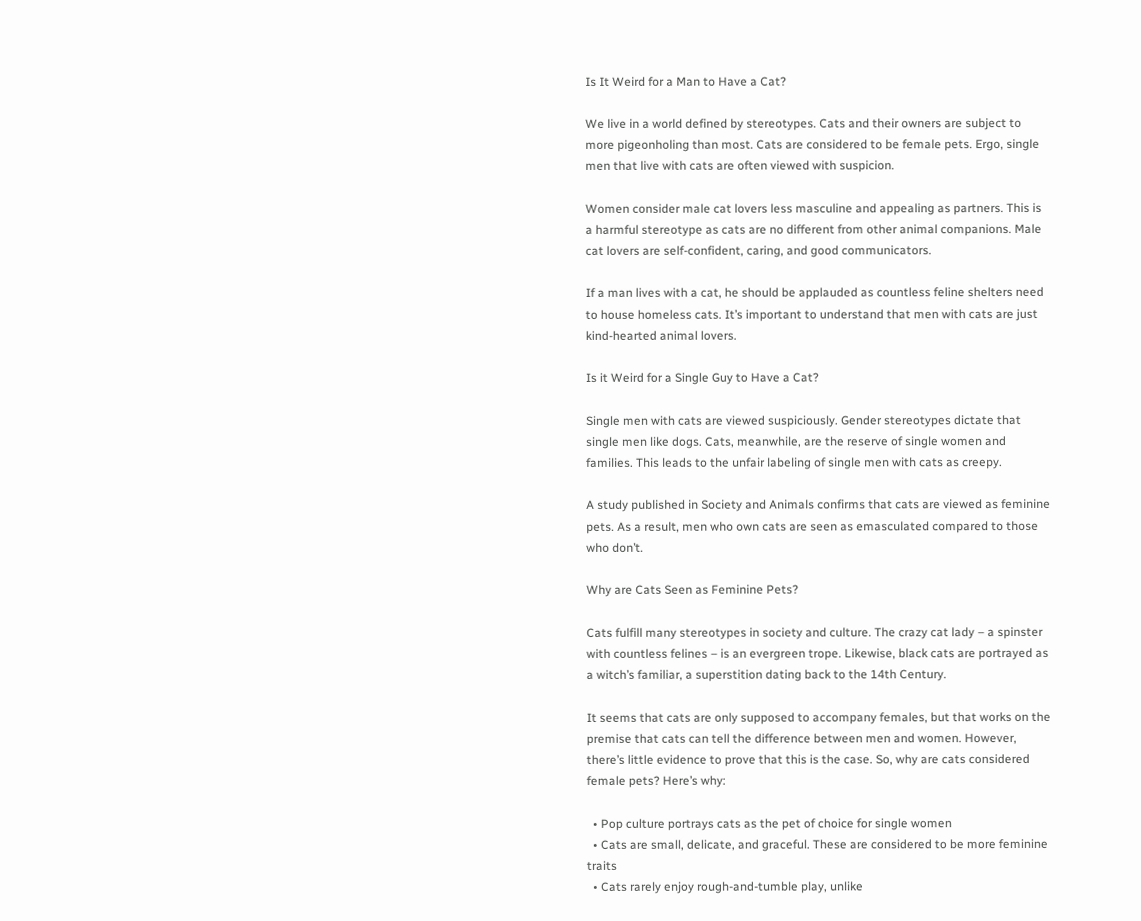Is It Weird for a Man to Have a Cat?

We live in a world defined by stereotypes. Cats and their owners are subject to more pigeonholing than most. Cats are considered to be female pets. Ergo, single men that live with cats are often viewed with suspicion.

Women consider male cat lovers less masculine and appealing as partners. This is a harmful stereotype as cats are no different from other animal companions. Male cat lovers are self-confident, caring, and good communicators.

If a man lives with a cat, he should be applauded as countless feline shelters need to house homeless cats. It’s important to understand that men with cats are just kind-hearted animal lovers.

Is it Weird for a Single Guy to Have a Cat?

Single men with cats are viewed suspiciously. Gender stereotypes dictate that single men like dogs. Cats, meanwhile, are the reserve of single women and families. This leads to the unfair labeling of single men with cats as creepy.

A study published in Society and Animals confirms that cats are viewed as feminine pets. As a result, men who own cats are seen as emasculated compared to those who don’t.

Why are Cats Seen as Feminine Pets?

Cats fulfill many stereotypes in society and culture. The crazy cat lady – a spinster with countless felines – is an evergreen trope. Likewise, black cats are portrayed as a witch’s familiar, a superstition dating back to the 14th Century.

It seems that cats are only supposed to accompany females, but that works on the premise that cats can tell the difference between men and women. However, there’s little evidence to prove that this is the case. So, why are cats considered female pets? Here’s why:

  • Pop culture portrays cats as the pet of choice for single women
  • Cats are small, delicate, and graceful. These are considered to be more feminine traits
  • Cats rarely enjoy rough-and-tumble play, unlike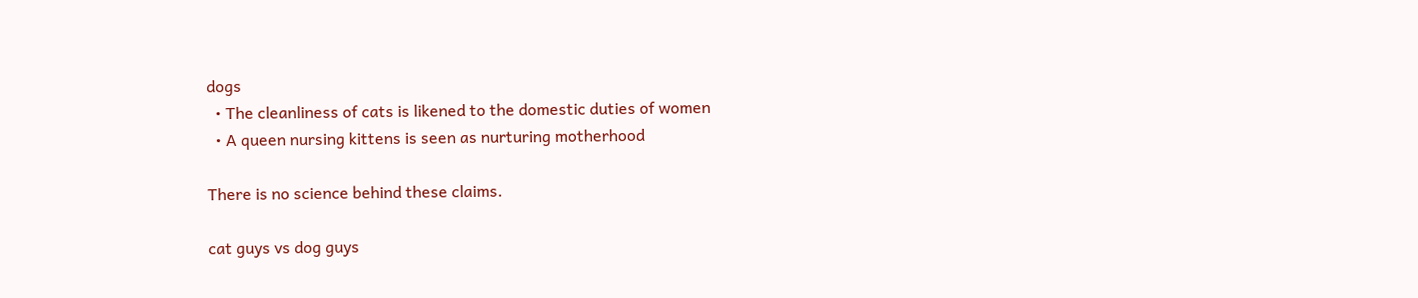dogs
  • The cleanliness of cats is likened to the domestic duties of women
  • A queen nursing kittens is seen as nurturing motherhood

There is no science behind these claims.

cat guys vs dog guys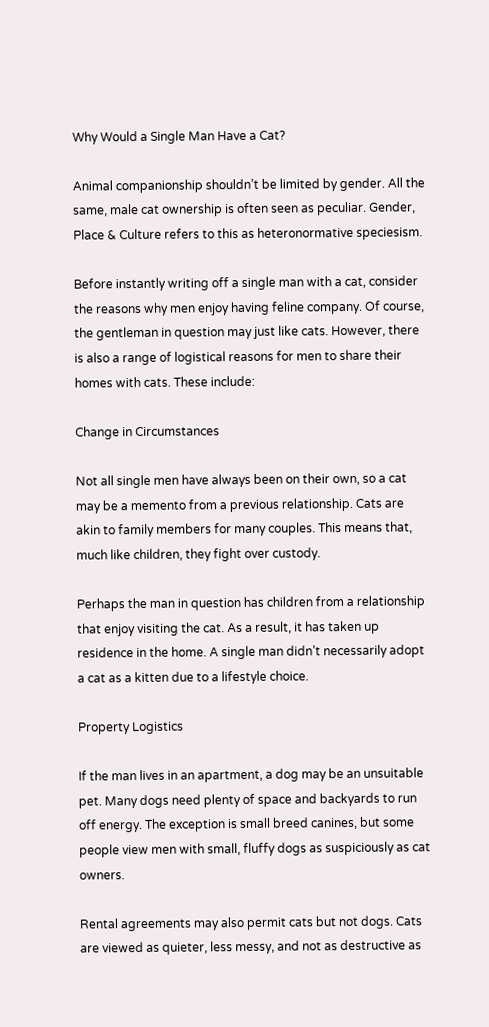Why Would a Single Man Have a Cat?

Animal companionship shouldn’t be limited by gender. All the same, male cat ownership is often seen as peculiar. Gender, Place & Culture refers to this as heteronormative speciesism.

Before instantly writing off a single man with a cat, consider the reasons why men enjoy having feline company. Of course, the gentleman in question may just like cats. However, there is also a range of logistical reasons for men to share their homes with cats. These include:

Change in Circumstances

Not all single men have always been on their own, so a cat may be a memento from a previous relationship. Cats are akin to family members for many couples. This means that, much like children, they fight over custody.

Perhaps the man in question has children from a relationship that enjoy visiting the cat. As a result, it has taken up residence in the home. A single man didn’t necessarily adopt a cat as a kitten due to a lifestyle choice.

Property Logistics

If the man lives in an apartment, a dog may be an unsuitable pet. Many dogs need plenty of space and backyards to run off energy. The exception is small breed canines, but some people view men with small, fluffy dogs as suspiciously as cat owners.

Rental agreements may also permit cats but not dogs. Cats are viewed as quieter, less messy, and not as destructive as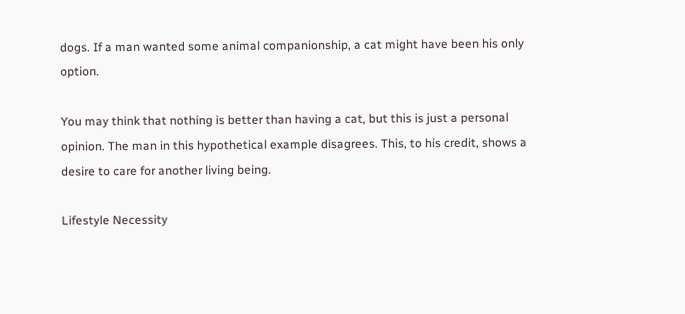dogs. If a man wanted some animal companionship, a cat might have been his only option.

You may think that nothing is better than having a cat, but this is just a personal opinion. The man in this hypothetical example disagrees. This, to his credit, shows a desire to care for another living being.

Lifestyle Necessity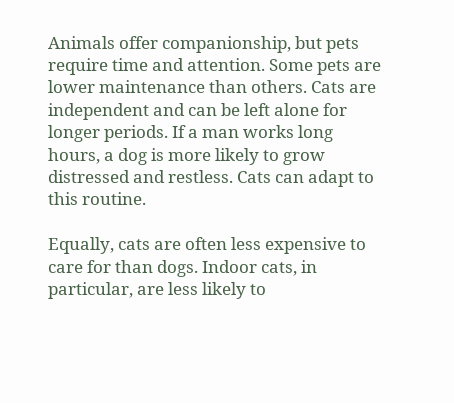Animals offer companionship, but pets require time and attention. Some pets are lower maintenance than others. Cats are independent and can be left alone for longer periods. If a man works long hours, a dog is more likely to grow distressed and restless. Cats can adapt to this routine.

Equally, cats are often less expensive to care for than dogs. Indoor cats, in particular, are less likely to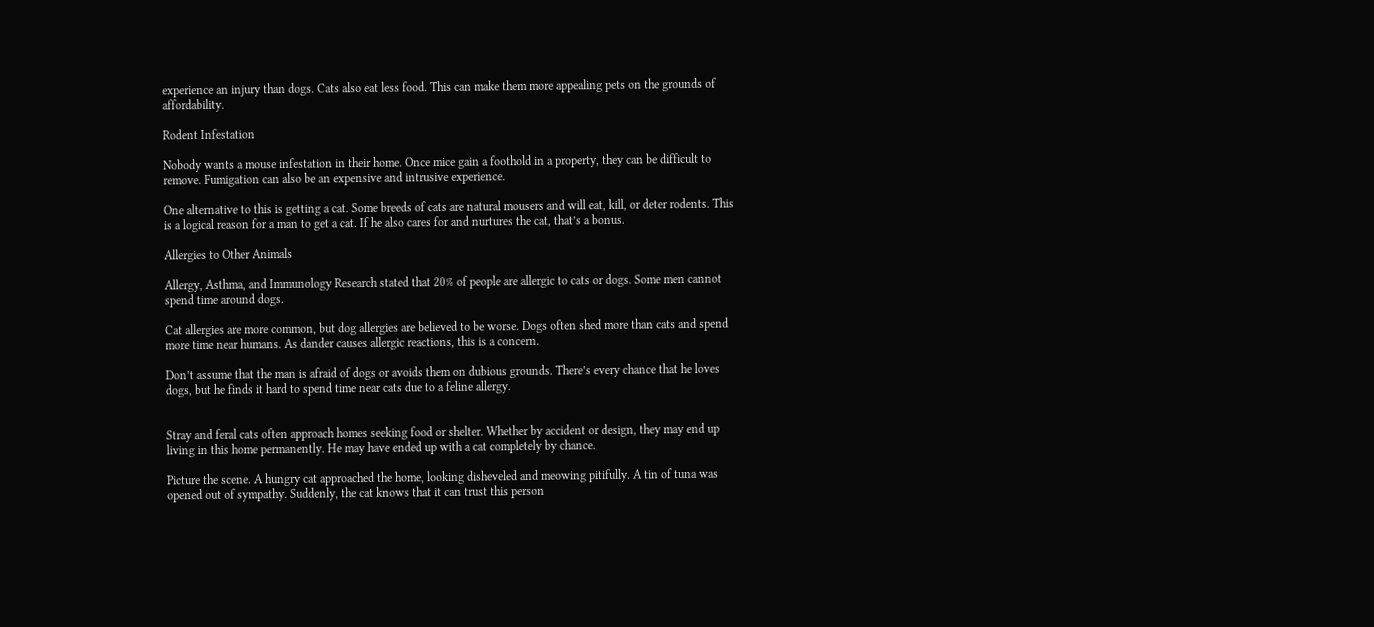experience an injury than dogs. Cats also eat less food. This can make them more appealing pets on the grounds of affordability.

Rodent Infestation

Nobody wants a mouse infestation in their home. Once mice gain a foothold in a property, they can be difficult to remove. Fumigation can also be an expensive and intrusive experience.

One alternative to this is getting a cat. Some breeds of cats are natural mousers and will eat, kill, or deter rodents. This is a logical reason for a man to get a cat. If he also cares for and nurtures the cat, that’s a bonus.

Allergies to Other Animals

Allergy, Asthma, and Immunology Research stated that 20% of people are allergic to cats or dogs. Some men cannot spend time around dogs.

Cat allergies are more common, but dog allergies are believed to be worse. Dogs often shed more than cats and spend more time near humans. As dander causes allergic reactions, this is a concern.

Don’t assume that the man is afraid of dogs or avoids them on dubious grounds. There’s every chance that he loves dogs, but he finds it hard to spend time near cats due to a feline allergy.


Stray and feral cats often approach homes seeking food or shelter. Whether by accident or design, they may end up living in this home permanently. He may have ended up with a cat completely by chance.

Picture the scene. A hungry cat approached the home, looking disheveled and meowing pitifully. A tin of tuna was opened out of sympathy. Suddenly, the cat knows that it can trust this person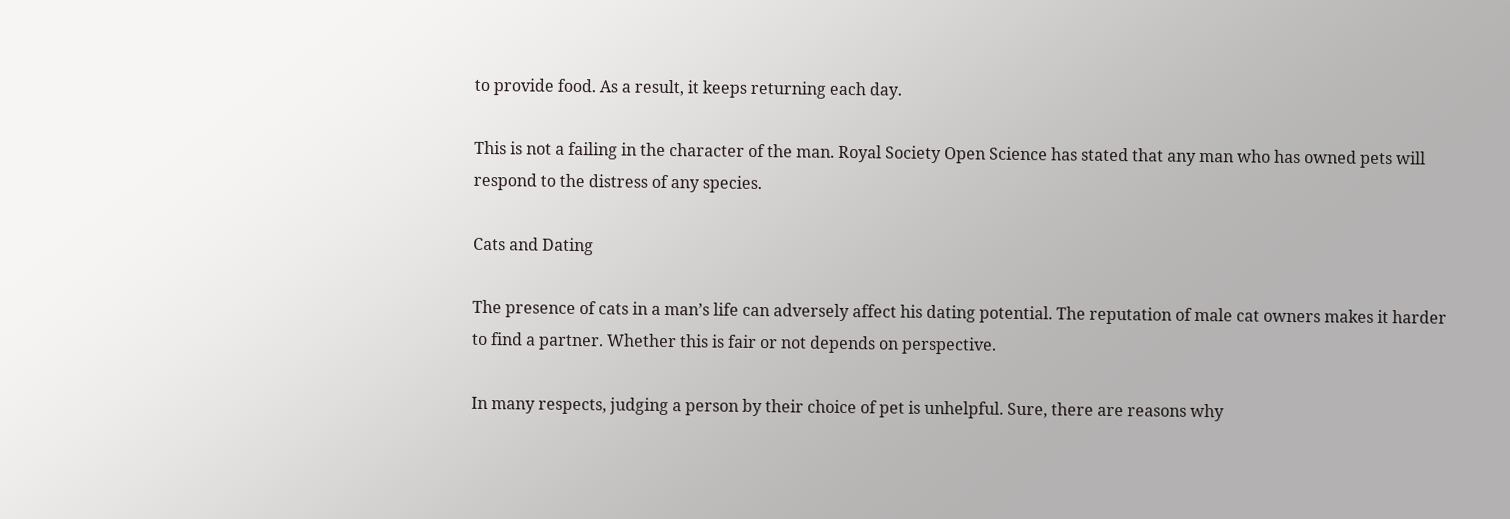to provide food. As a result, it keeps returning each day.

This is not a failing in the character of the man. Royal Society Open Science has stated that any man who has owned pets will respond to the distress of any species.

Cats and Dating

The presence of cats in a man’s life can adversely affect his dating potential. The reputation of male cat owners makes it harder to find a partner. Whether this is fair or not depends on perspective.

In many respects, judging a person by their choice of pet is unhelpful. Sure, there are reasons why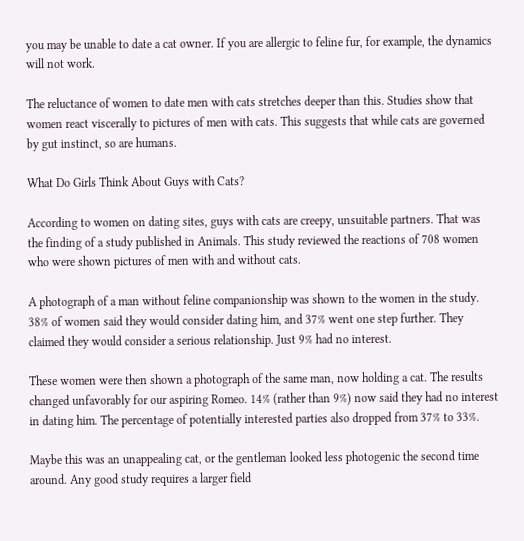you may be unable to date a cat owner. If you are allergic to feline fur, for example, the dynamics will not work.

The reluctance of women to date men with cats stretches deeper than this. Studies show that women react viscerally to pictures of men with cats. This suggests that while cats are governed by gut instinct, so are humans.

What Do Girls Think About Guys with Cats?

According to women on dating sites, guys with cats are creepy, unsuitable partners. That was the finding of a study published in Animals. This study reviewed the reactions of 708 women who were shown pictures of men with and without cats.

A photograph of a man without feline companionship was shown to the women in the study. 38% of women said they would consider dating him, and 37% went one step further. They claimed they would consider a serious relationship. Just 9% had no interest.

These women were then shown a photograph of the same man, now holding a cat. The results changed unfavorably for our aspiring Romeo. 14% (rather than 9%) now said they had no interest in dating him. The percentage of potentially interested parties also dropped from 37% to 33%.

Maybe this was an unappealing cat, or the gentleman looked less photogenic the second time around. Any good study requires a larger field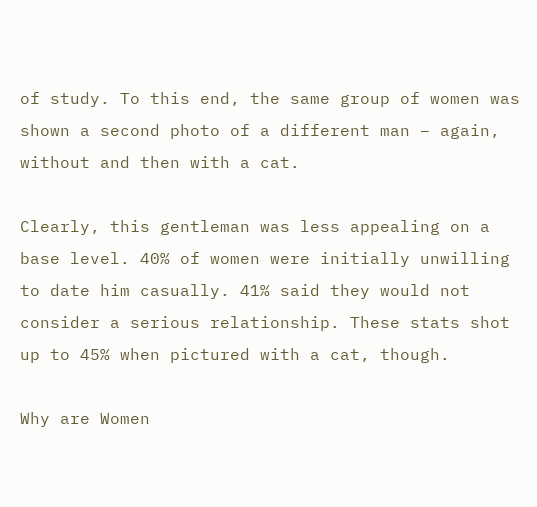of study. To this end, the same group of women was shown a second photo of a different man – again, without and then with a cat.

Clearly, this gentleman was less appealing on a base level. 40% of women were initially unwilling to date him casually. 41% said they would not consider a serious relationship. These stats shot up to 45% when pictured with a cat, though.

Why are Women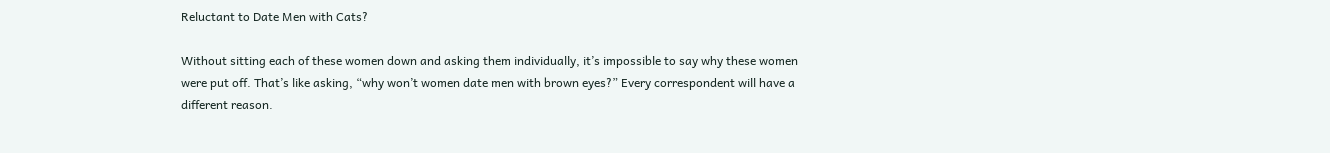Reluctant to Date Men with Cats?

Without sitting each of these women down and asking them individually, it’s impossible to say why these women were put off. That’s like asking, “why won’t women date men with brown eyes?” Every correspondent will have a different reason.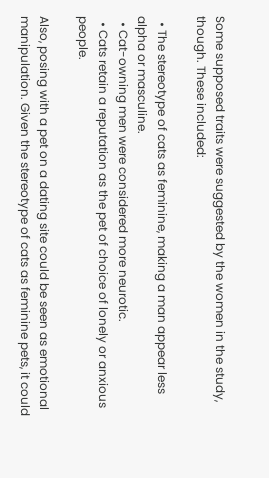Some supposed traits were suggested by the women in the study, though. These included:

  • The stereotype of cats as feminine, making a man appear less alpha or masculine.
  • Cat-owning men were considered more neurotic.
  • Cats retain a reputation as the pet of choice of lonely or anxious people.

Also, posing with a pet on a dating site could be seen as emotional manipulation. Given the stereotype of cats as feminine pets, it could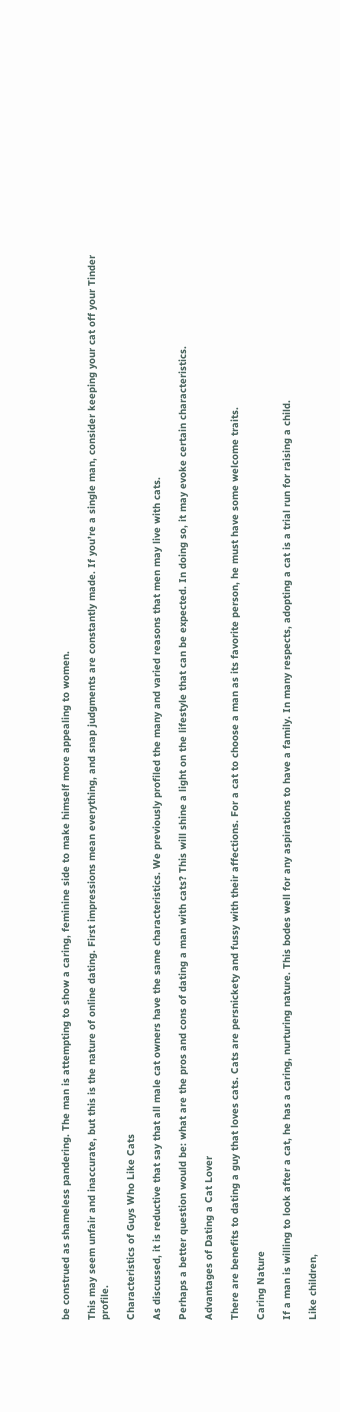be construed as shameless pandering. The man is attempting to show a caring, feminine side to make himself more appealing to women.

This may seem unfair and inaccurate, but this is the nature of online dating. First impressions mean everything, and snap judgments are constantly made. If you’re a single man, consider keeping your cat off your Tinder profile.

Characteristics of Guys Who Like Cats

As discussed, it is reductive that say that all male cat owners have the same characteristics. We previously profiled the many and varied reasons that men may live with cats.

Perhaps a better question would be: what are the pros and cons of dating a man with cats? This will shine a light on the lifestyle that can be expected. In doing so, it may evoke certain characteristics.

Advantages of Dating a Cat Lover

There are benefits to dating a guy that loves cats. Cats are persnickety and fussy with their affections. For a cat to choose a man as its favorite person, he must have some welcome traits.

Caring Nature

If a man is willing to look after a cat, he has a caring, nurturing nature. This bodes well for any aspirations to have a family. In many respects, adopting a cat is a trial run for raising a child.

Like children,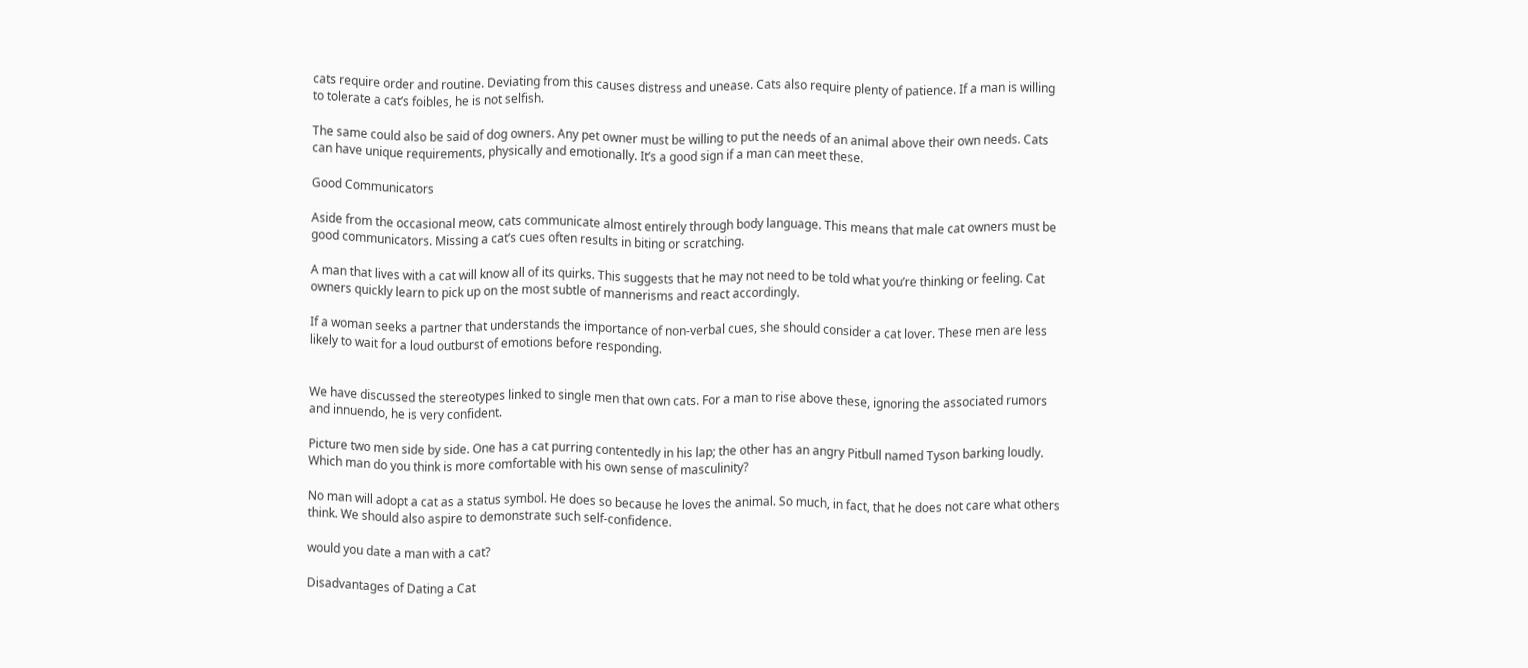cats require order and routine. Deviating from this causes distress and unease. Cats also require plenty of patience. If a man is willing to tolerate a cat’s foibles, he is not selfish.

The same could also be said of dog owners. Any pet owner must be willing to put the needs of an animal above their own needs. Cats can have unique requirements, physically and emotionally. It’s a good sign if a man can meet these.

Good Communicators

Aside from the occasional meow, cats communicate almost entirely through body language. This means that male cat owners must be good communicators. Missing a cat’s cues often results in biting or scratching.

A man that lives with a cat will know all of its quirks. This suggests that he may not need to be told what you’re thinking or feeling. Cat owners quickly learn to pick up on the most subtle of mannerisms and react accordingly.

If a woman seeks a partner that understands the importance of non-verbal cues, she should consider a cat lover. These men are less likely to wait for a loud outburst of emotions before responding.


We have discussed the stereotypes linked to single men that own cats. For a man to rise above these, ignoring the associated rumors and innuendo, he is very confident.

Picture two men side by side. One has a cat purring contentedly in his lap; the other has an angry Pitbull named Tyson barking loudly. Which man do you think is more comfortable with his own sense of masculinity?

No man will adopt a cat as a status symbol. He does so because he loves the animal. So much, in fact, that he does not care what others think. We should also aspire to demonstrate such self-confidence.

would you date a man with a cat?

Disadvantages of Dating a Cat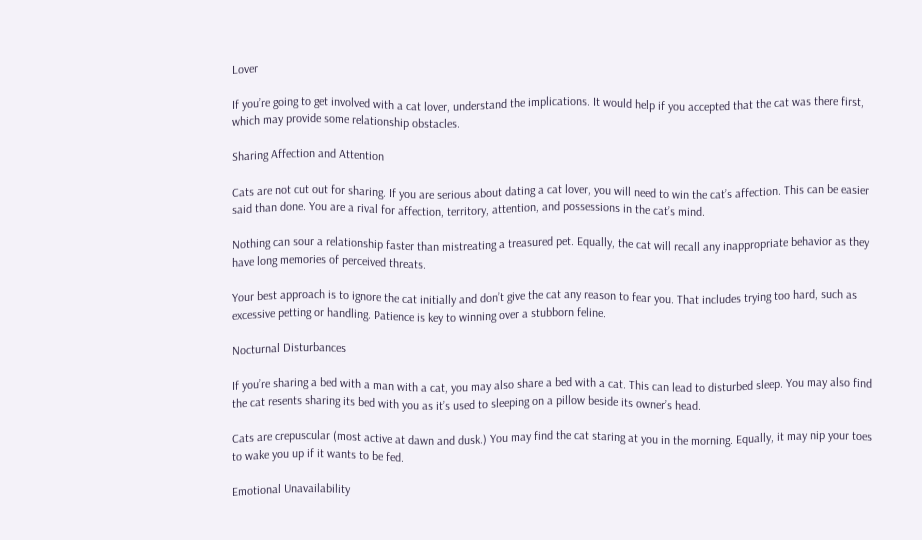Lover

If you’re going to get involved with a cat lover, understand the implications. It would help if you accepted that the cat was there first, which may provide some relationship obstacles.

Sharing Affection and Attention

Cats are not cut out for sharing. If you are serious about dating a cat lover, you will need to win the cat’s affection. This can be easier said than done. You are a rival for affection, territory, attention, and possessions in the cat’s mind.

Nothing can sour a relationship faster than mistreating a treasured pet. Equally, the cat will recall any inappropriate behavior as they have long memories of perceived threats.

Your best approach is to ignore the cat initially and don’t give the cat any reason to fear you. That includes trying too hard, such as excessive petting or handling. Patience is key to winning over a stubborn feline.

Nocturnal Disturbances

If you’re sharing a bed with a man with a cat, you may also share a bed with a cat. This can lead to disturbed sleep. You may also find the cat resents sharing its bed with you as it’s used to sleeping on a pillow beside its owner’s head.

Cats are crepuscular (most active at dawn and dusk.) You may find the cat staring at you in the morning. Equally, it may nip your toes to wake you up if it wants to be fed.

Emotional Unavailability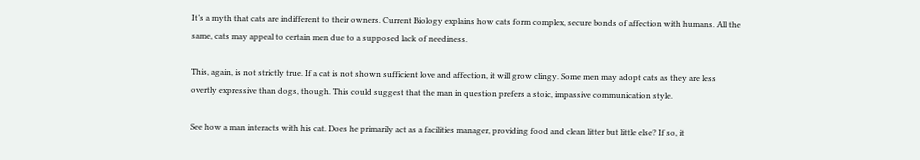It’s a myth that cats are indifferent to their owners. Current Biology explains how cats form complex, secure bonds of affection with humans. All the same, cats may appeal to certain men due to a supposed lack of neediness.

This, again, is not strictly true. If a cat is not shown sufficient love and affection, it will grow clingy. Some men may adopt cats as they are less overtly expressive than dogs, though. This could suggest that the man in question prefers a stoic, impassive communication style.

See how a man interacts with his cat. Does he primarily act as a facilities manager, providing food and clean litter but little else? If so, it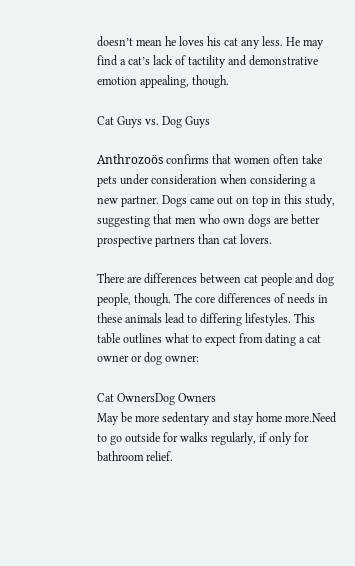doesn’t mean he loves his cat any less. He may find a cat’s lack of tactility and demonstrative emotion appealing, though.

Cat Guys vs. Dog Guys

Anthrozoös confirms that women often take pets under consideration when considering a new partner. Dogs came out on top in this study, suggesting that men who own dogs are better prospective partners than cat lovers.

There are differences between cat people and dog people, though. The core differences of needs in these animals lead to differing lifestyles. This table outlines what to expect from dating a cat owner or dog owner:

Cat OwnersDog Owners
May be more sedentary and stay home more.Need to go outside for walks regularly, if only for bathroom relief.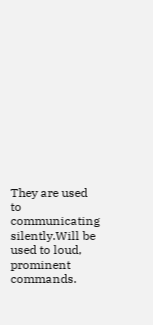They are used to communicating silently.Will be used to loud, prominent commands.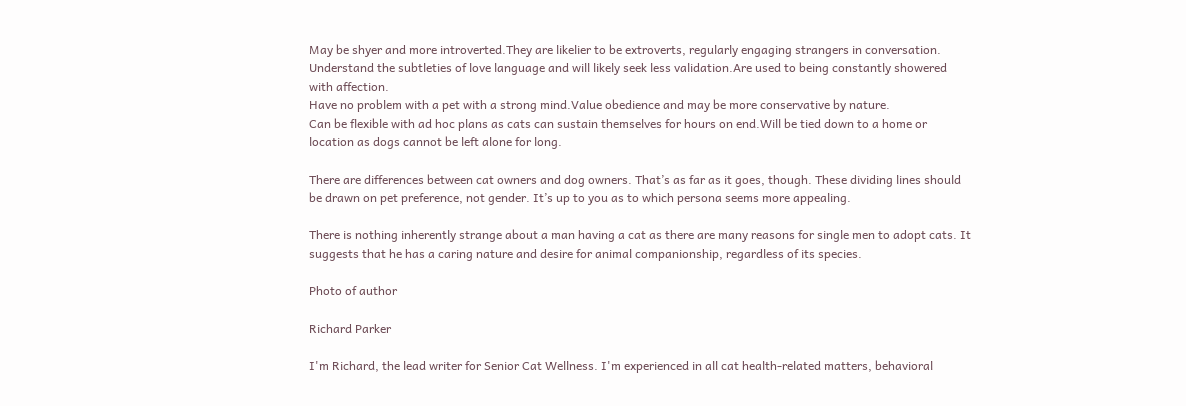May be shyer and more introverted.They are likelier to be extroverts, regularly engaging strangers in conversation.
Understand the subtleties of love language and will likely seek less validation.Are used to being constantly showered with affection.
Have no problem with a pet with a strong mind.Value obedience and may be more conservative by nature.
Can be flexible with ad hoc plans as cats can sustain themselves for hours on end.Will be tied down to a home or location as dogs cannot be left alone for long.

There are differences between cat owners and dog owners. That’s as far as it goes, though. These dividing lines should be drawn on pet preference, not gender. It’s up to you as to which persona seems more appealing.

There is nothing inherently strange about a man having a cat as there are many reasons for single men to adopt cats. It suggests that he has a caring nature and desire for animal companionship, regardless of its species.

Photo of author

Richard Parker

I'm Richard, the lead writer for Senior Cat Wellness. I'm experienced in all cat health-related matters, behavioral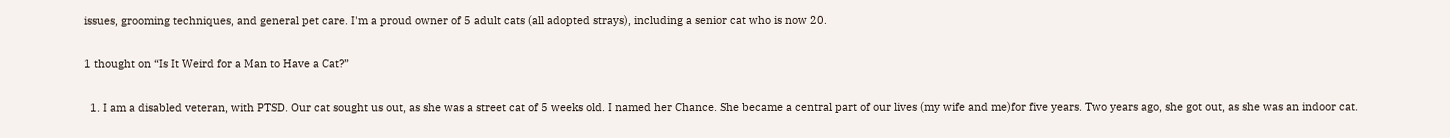issues, grooming techniques, and general pet care. I'm a proud owner of 5 adult cats (all adopted strays), including a senior cat who is now 20.

1 thought on “Is It Weird for a Man to Have a Cat?”

  1. I am a disabled veteran, with PTSD. Our cat sought us out, as she was a street cat of 5 weeks old. I named her Chance. She became a central part of our lives (my wife and me)for five years. Two years ago, she got out, as she was an indoor cat.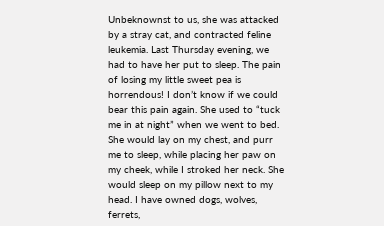Unbeknownst to us, she was attacked by a stray cat, and contracted feline leukemia. Last Thursday evening, we had to have her put to sleep. The pain of losing my little sweet pea is horrendous! I don’t know if we could bear this pain again. She used to “tuck me in at night” when we went to bed. She would lay on my chest, and purr me to sleep, while placing her paw on my cheek, while I stroked her neck. She would sleep on my pillow next to my head. I have owned dogs, wolves, ferrets,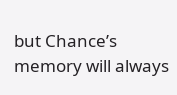but Chance’s memory will always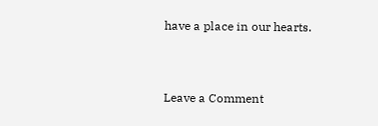have a place in our hearts.


Leave a Comment